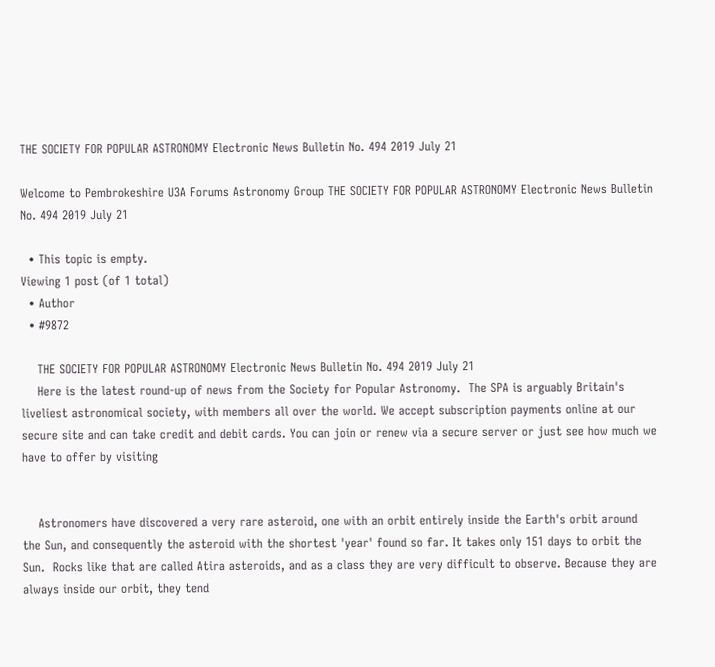THE SOCIETY FOR POPULAR ASTRONOMY Electronic News Bulletin No. 494 2019 July 21

Welcome to Pembrokeshire U3A Forums Astronomy Group THE SOCIETY FOR POPULAR ASTRONOMY Electronic News Bulletin No. 494 2019 July 21

  • This topic is empty.
Viewing 1 post (of 1 total)
  • Author
  • #9872

    THE SOCIETY FOR POPULAR ASTRONOMY Electronic News Bulletin No. 494 2019 July 21
    Here is the latest round-up of news from the Society for Popular Astronomy.  The SPA is arguably Britain's liveliest astronomical society, with members all over the world. We accept subscription payments online at our secure site and can take credit and debit cards. You can join or renew via a secure server or just see how much we have to offer by visiting


    Astronomers have discovered a very rare asteroid, one with an orbit entirely inside the Earth's orbit around the Sun, and consequently the asteroid with the shortest 'year' found so far. It takes only 151 days to orbit the Sun.  Rocks like that are called Atira asteroids, and as a class they are very difficult to observe. Because they are always inside our orbit, they tend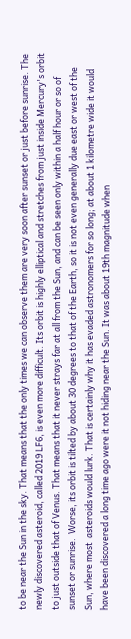to be near the Sun in the sky. That means that the only times we can observe them are very soon after sunset or just before sunrise. The newly discovered asteroid, called 2019 LF6, is even more difficult. Its orbit is highly elliptical and stretches from just inside Mercury's orbit to just outside that of Venus. That means that it never strays far at all from the Sun, and can be seen only within a half hour or so of sunset or sunrise.  Worse, its orbit is tilted by about 30 degrees to that of the Earth, so it is not even generally due east or west of the Sun, where most  asteroids would lurk. That is certainly why it has evaded astronomers for so long; at about 1 kilometre wide it would have been discovered a long time ago were it not hiding near the Sun. It was about 19th magnitude when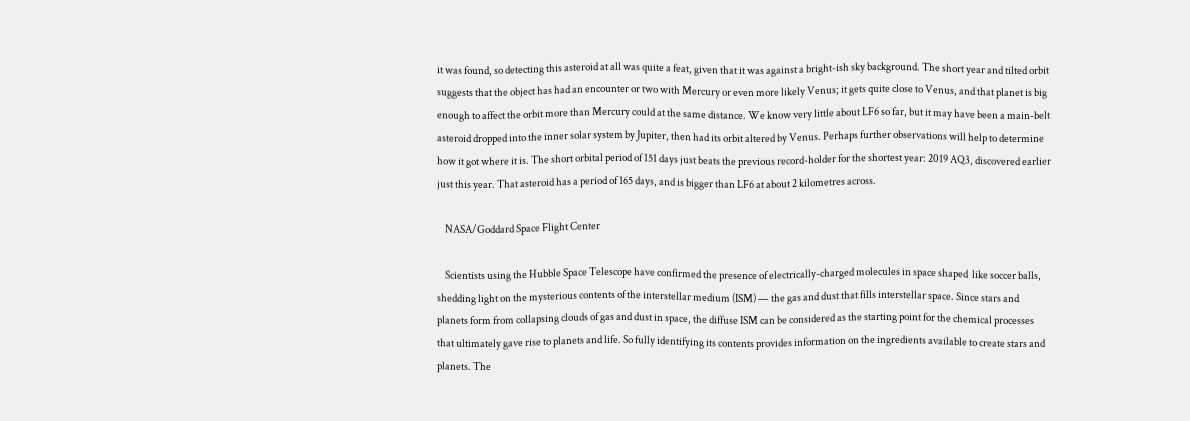it was found, so detecting this asteroid at all was quite a feat, given that it was against a bright-ish sky background. The short year and tilted orbit suggests that the object has had an encounter or two with Mercury or even more likely Venus; it gets quite close to Venus, and that planet is big enough to affect the orbit more than Mercury could at the same distance. We know very little about LF6 so far, but it may have been a main-belt asteroid dropped into the inner solar system by Jupiter, then had its orbit altered by Venus. Perhaps further observations will help to determine how it got where it is. The short orbital period of 151 days just beats the previous record-holder for the shortest year: 2019 AQ3, discovered earlier just this year. That asteroid has a period of 165 days, and is bigger than LF6 at about 2 kilometres across.

    NASA/Goddard Space Flight Center

    Scientists using the Hubble Space Telescope have confirmed the presence of electrically-charged molecules in space shaped  like soccer balls, shedding light on the mysterious contents of the interstellar medium (ISM) — the gas and dust that fills interstellar space. Since stars and planets form from collapsing clouds of gas and dust in space, the diffuse ISM can be considered as the starting point for the chemical processes that ultimately gave rise to planets and life. So fully identifying its contents provides information on the ingredients available to create stars and planets. The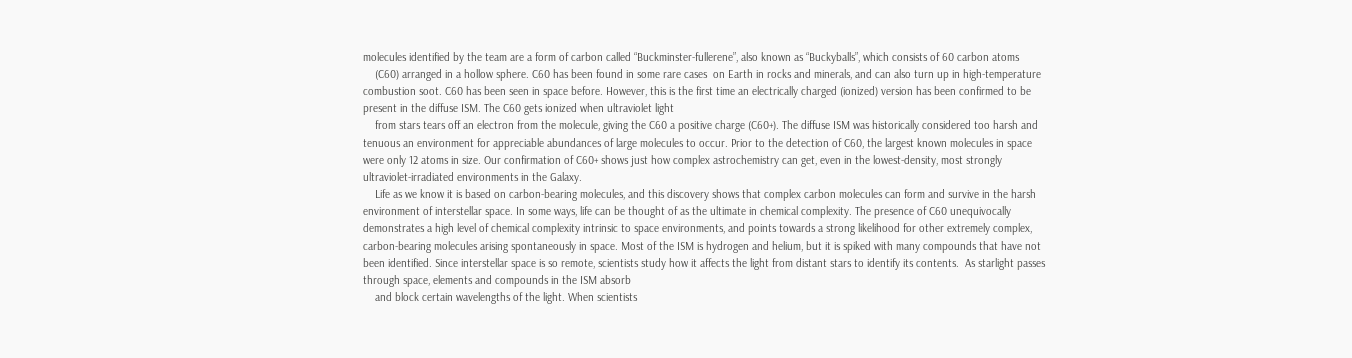molecules identified by the team are a form of carbon called “Buckminster-fullerene”, also known as “Buckyballs”, which consists of 60 carbon atoms
    (C60) arranged in a hollow sphere. C60 has been found in some rare cases  on Earth in rocks and minerals, and can also turn up in high-temperature combustion soot. C60 has been seen in space before. However, this is the first time an electrically charged (ionized) version has been confirmed to be present in the diffuse ISM. The C60 gets ionized when ultraviolet light
    from stars tears off an electron from the molecule, giving the C60 a positive charge (C60+). The diffuse ISM was historically considered too harsh and tenuous an environment for appreciable abundances of large molecules to occur. Prior to the detection of C60, the largest known molecules in space were only 12 atoms in size. Our confirmation of C60+ shows just how complex astrochemistry can get, even in the lowest-density, most strongly ultraviolet-irradiated environments in the Galaxy.
    Life as we know it is based on carbon-bearing molecules, and this discovery shows that complex carbon molecules can form and survive in the harsh environment of interstellar space. In some ways, life can be thought of as the ultimate in chemical complexity. The presence of C60 unequivocally demonstrates a high level of chemical complexity intrinsic to space environments, and points towards a strong likelihood for other extremely complex, carbon-bearing molecules arising spontaneously in space. Most of the ISM is hydrogen and helium, but it is spiked with many compounds that have not been identified. Since interstellar space is so remote, scientists study how it affects the light from distant stars to identify its contents.  As starlight passes through space, elements and compounds in the ISM absorb
    and block certain wavelengths of the light. When scientists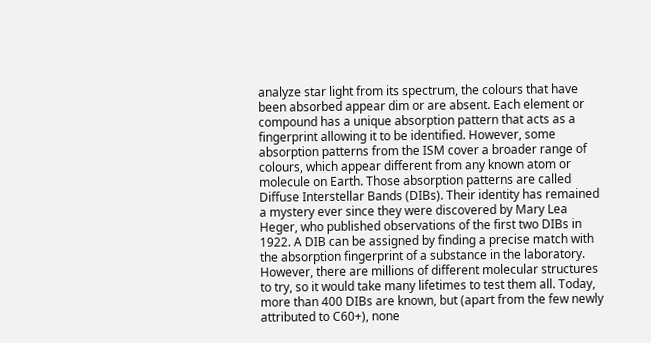analyze star light from its spectrum, the colours that have been absorbed appear dim or are absent. Each element or compound has a unique absorption pattern that acts as a fingerprint allowing it to be identified. However, some absorption patterns from the ISM cover a broader range of colours, which appear different from any known atom or molecule on Earth. Those absorption patterns are called Diffuse Interstellar Bands (DIBs). Their identity has remained a mystery ever since they were discovered by Mary Lea Heger, who published observations of the first two DIBs in 1922. A DIB can be assigned by finding a precise match with the absorption fingerprint of a substance in the laboratory. However, there are millions of different molecular structures to try, so it would take many lifetimes to test them all. Today, more than 400 DIBs are known, but (apart from the few newly attributed to C60+), none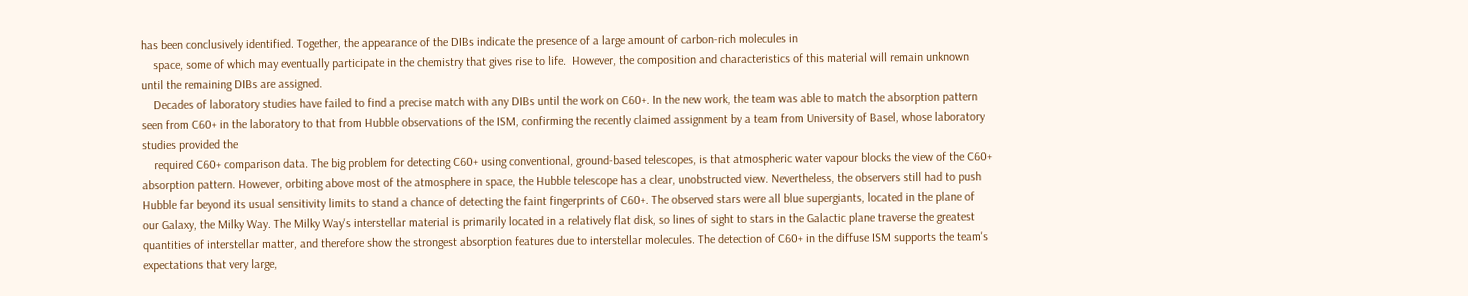has been conclusively identified. Together, the appearance of the DIBs indicate the presence of a large amount of carbon-rich molecules in
    space, some of which may eventually participate in the chemistry that gives rise to life.  However, the composition and characteristics of this material will remain unknown until the remaining DIBs are assigned.
    Decades of laboratory studies have failed to find a precise match with any DIBs until the work on C60+. In the new work, the team was able to match the absorption pattern seen from C60+ in the laboratory to that from Hubble observations of the ISM, confirming the recently claimed assignment by a team from University of Basel, whose laboratory studies provided the
    required C60+ comparison data. The big problem for detecting C60+ using conventional, ground-based telescopes, is that atmospheric water vapour blocks the view of the C60+ absorption pattern. However, orbiting above most of the atmosphere in space, the Hubble telescope has a clear, unobstructed view. Nevertheless, the observers still had to push Hubble far beyond its usual sensitivity limits to stand a chance of detecting the faint fingerprints of C60+. The observed stars were all blue supergiants, located in the plane of our Galaxy, the Milky Way. The Milky Way's interstellar material is primarily located in a relatively flat disk, so lines of sight to stars in the Galactic plane traverse the greatest quantities of interstellar matter, and therefore show the strongest absorption features due to interstellar molecules. The detection of C60+ in the diffuse ISM supports the team's expectations that very large,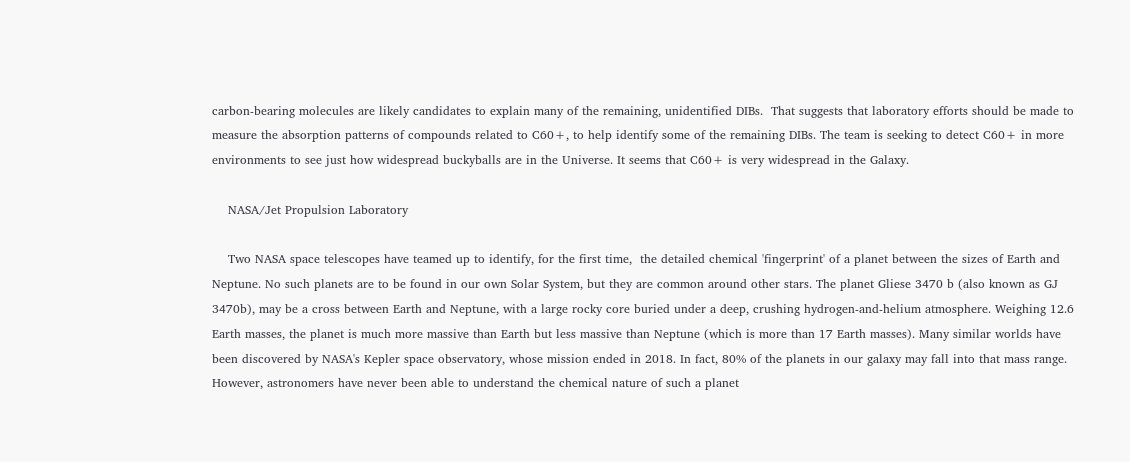carbon-bearing molecules are likely candidates to explain many of the remaining, unidentified DIBs.  That suggests that laboratory efforts should be made to measure the absorption patterns of compounds related to C60+, to help identify some of the remaining DIBs. The team is seeking to detect C60+ in more environments to see just how widespread buckyballs are in the Universe. It seems that C60+ is very widespread in the Galaxy.

    NASA/Jet Propulsion Laboratory

    Two NASA space telescopes have teamed up to identify, for the first time,  the detailed chemical 'fingerprint' of a planet between the sizes of Earth and Neptune. No such planets are to be found in our own Solar System, but they are common around other stars. The planet Gliese 3470 b (also known as GJ 3470b), may be a cross between Earth and Neptune, with a large rocky core buried under a deep, crushing hydrogen-and-helium atmosphere. Weighing 12.6 Earth masses, the planet is much more massive than Earth but less massive than Neptune (which is more than 17 Earth masses). Many similar worlds have been discovered by NASA's Kepler space observatory, whose mission ended in 2018. In fact, 80% of the planets in our galaxy may fall into that mass range. However, astronomers have never been able to understand the chemical nature of such a planet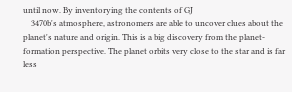until now. By inventorying the contents of GJ
    3470b's atmosphere, astronomers are able to uncover clues about the planet's nature and origin. This is a big discovery from the planet-formation perspective. The planet orbits very close to the star and is far less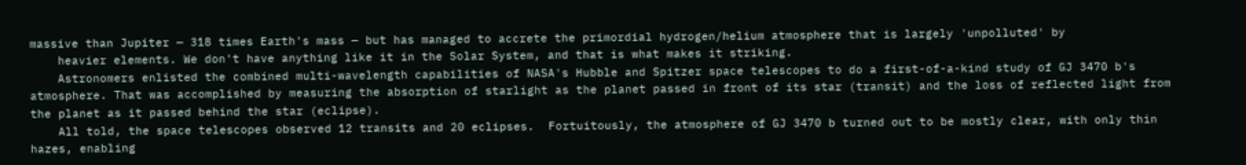massive than Jupiter — 318 times Earth's mass — but has managed to accrete the primordial hydrogen/helium atmosphere that is largely 'unpolluted' by
    heavier elements. We don't have anything like it in the Solar System, and that is what makes it striking.
    Astronomers enlisted the combined multi-wavelength capabilities of NASA's Hubble and Spitzer space telescopes to do a first-of-a-kind study of GJ 3470 b's atmosphere. That was accomplished by measuring the absorption of starlight as the planet passed in front of its star (transit) and the loss of reflected light from the planet as it passed behind the star (eclipse).
    All told, the space telescopes observed 12 transits and 20 eclipses.  Fortuitously, the atmosphere of GJ 3470 b turned out to be mostly clear, with only thin hazes, enabling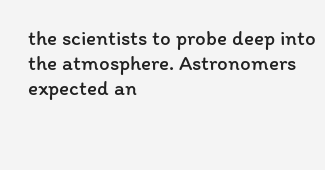the scientists to probe deep into the atmosphere. Astronomers expected an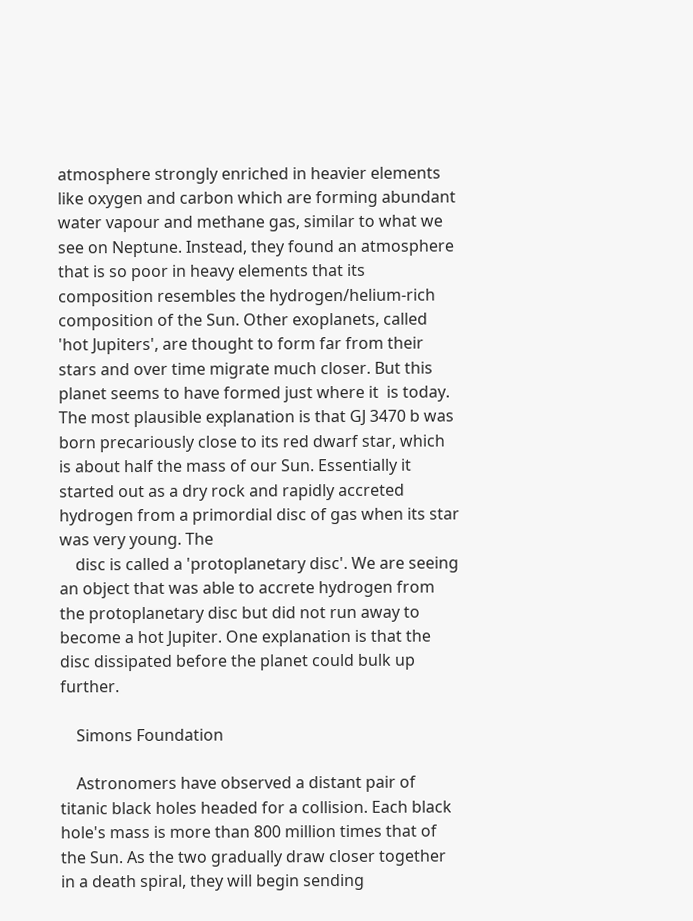atmosphere strongly enriched in heavier elements like oxygen and carbon which are forming abundant water vapour and methane gas, similar to what we see on Neptune. Instead, they found an atmosphere that is so poor in heavy elements that its composition resembles the hydrogen/helium-rich composition of the Sun. Other exoplanets, called 'hot Jupiters', are thought to form far from their stars and over time migrate much closer. But this planet seems to have formed just where it  is today. The most plausible explanation is that GJ 3470 b was born precariously close to its red dwarf star, which is about half the mass of our Sun. Essentially it started out as a dry rock and rapidly accreted hydrogen from a primordial disc of gas when its star was very young. The
    disc is called a 'protoplanetary disc'. We are seeing an object that was able to accrete hydrogen from the protoplanetary disc but did not run away to become a hot Jupiter. One explanation is that the disc dissipated before the planet could bulk up further.

    Simons Foundation

    Astronomers have observed a distant pair of titanic black holes headed for a collision. Each black hole's mass is more than 800 million times that of the Sun. As the two gradually draw closer together in a death spiral, they will begin sending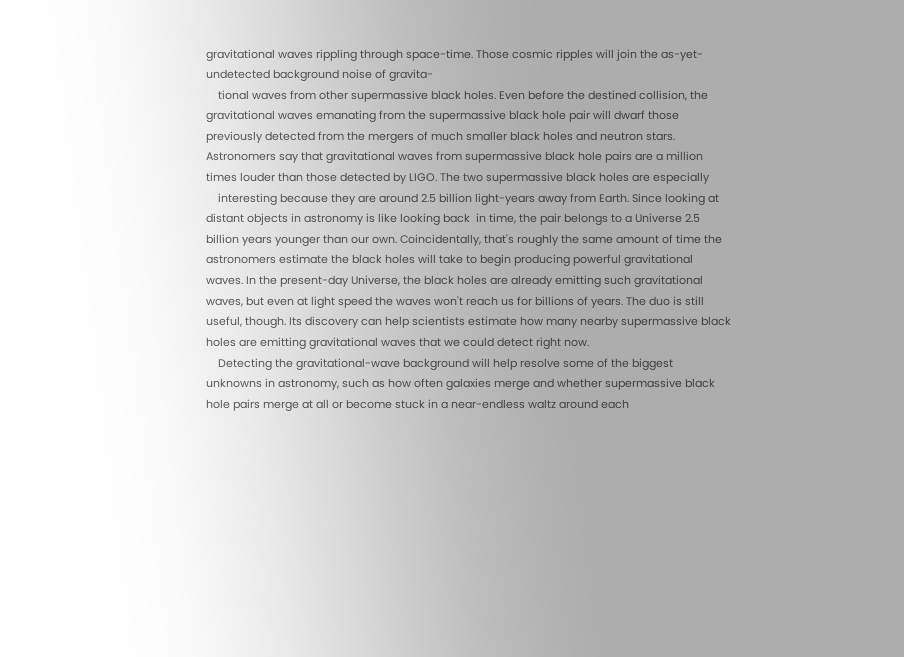gravitational waves rippling through space-time. Those cosmic ripples will join the as-yet-undetected background noise of gravita-
    tional waves from other supermassive black holes. Even before the destined collision, the gravitational waves emanating from the supermassive black hole pair will dwarf those previously detected from the mergers of much smaller black holes and neutron stars. Astronomers say that gravitational waves from supermassive black hole pairs are a million times louder than those detected by LIGO. The two supermassive black holes are especially
    interesting because they are around 2.5 billion light-years away from Earth. Since looking at distant objects in astronomy is like looking back  in time, the pair belongs to a Universe 2.5 billion years younger than our own. Coincidentally, that's roughly the same amount of time the astronomers estimate the black holes will take to begin producing powerful gravitational waves. In the present-day Universe, the black holes are already emitting such gravitational waves, but even at light speed the waves won't reach us for billions of years. The duo is still useful, though. Its discovery can help scientists estimate how many nearby supermassive black holes are emitting gravitational waves that we could detect right now.
    Detecting the gravitational-wave background will help resolve some of the biggest unknowns in astronomy, such as how often galaxies merge and whether supermassive black hole pairs merge at all or become stuck in a near-endless waltz around each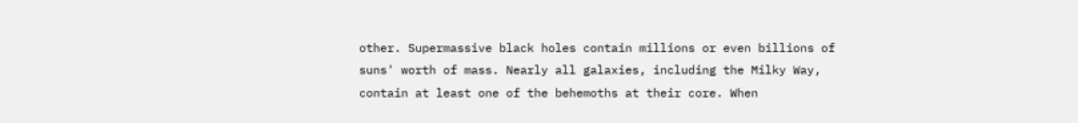other. Supermassive black holes contain millions or even billions of suns' worth of mass. Nearly all galaxies, including the Milky Way, contain at least one of the behemoths at their core. When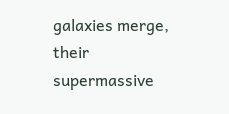galaxies merge, their supermassive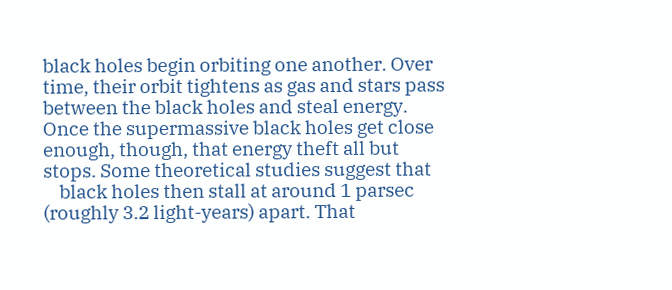black holes begin orbiting one another. Over time, their orbit tightens as gas and stars pass between the black holes and steal energy. Once the supermassive black holes get close enough, though, that energy theft all but stops. Some theoretical studies suggest that
    black holes then stall at around 1 parsec (roughly 3.2 light-years) apart. That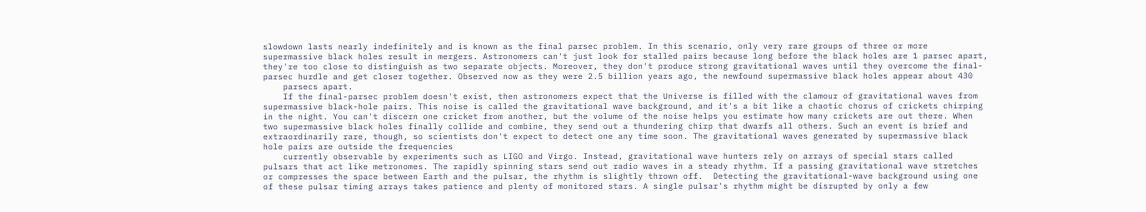slowdown lasts nearly indefinitely and is known as the final parsec problem. In this scenario, only very rare groups of three or more supermassive black holes result in mergers. Astronomers can't just look for stalled pairs because long before the black holes are 1 parsec apart, they're too close to distinguish as two separate objects. Moreover, they don't produce strong gravitational waves until they overcome the final-parsec hurdle and get closer together. Observed now as they were 2.5 billion years ago, the newfound supermassive black holes appear about 430
    parsecs apart.
    If the final-parsec problem doesn't exist, then astronomers expect that the Universe is filled with the clamour of gravitational waves from supermassive black-hole pairs. This noise is called the gravitational wave background, and it's a bit like a chaotic chorus of crickets chirping in the night. You can't discern one cricket from another, but the volume of the noise helps you estimate how many crickets are out there. When two supermassive black holes finally collide and combine, they send out a thundering chirp that dwarfs all others. Such an event is brief and extraordinarily rare, though, so scientists don't expect to detect one any time soon. The gravitational waves generated by supermassive black hole pairs are outside the frequencies
    currently observable by experiments such as LIGO and Virgo. Instead, gravitational wave hunters rely on arrays of special stars called pulsars that act like metronomes. The rapidly spinning stars send out radio waves in a steady rhythm. If a passing gravitational wave stretches or compresses the space between Earth and the pulsar, the rhythm is slightly thrown off.  Detecting the gravitational-wave background using one of these pulsar timing arrays takes patience and plenty of monitored stars. A single pulsar's rhythm might be disrupted by only a few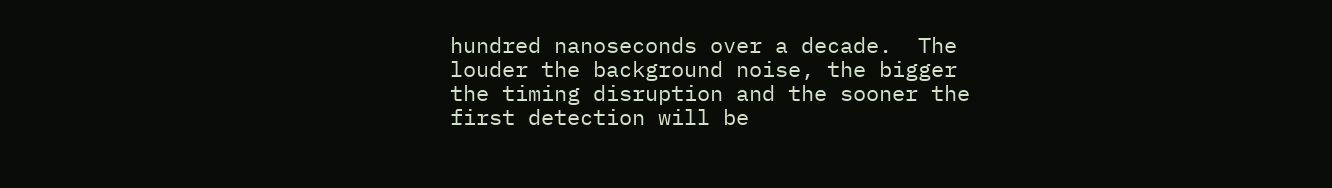hundred nanoseconds over a decade.  The louder the background noise, the bigger the timing disruption and the sooner the first detection will be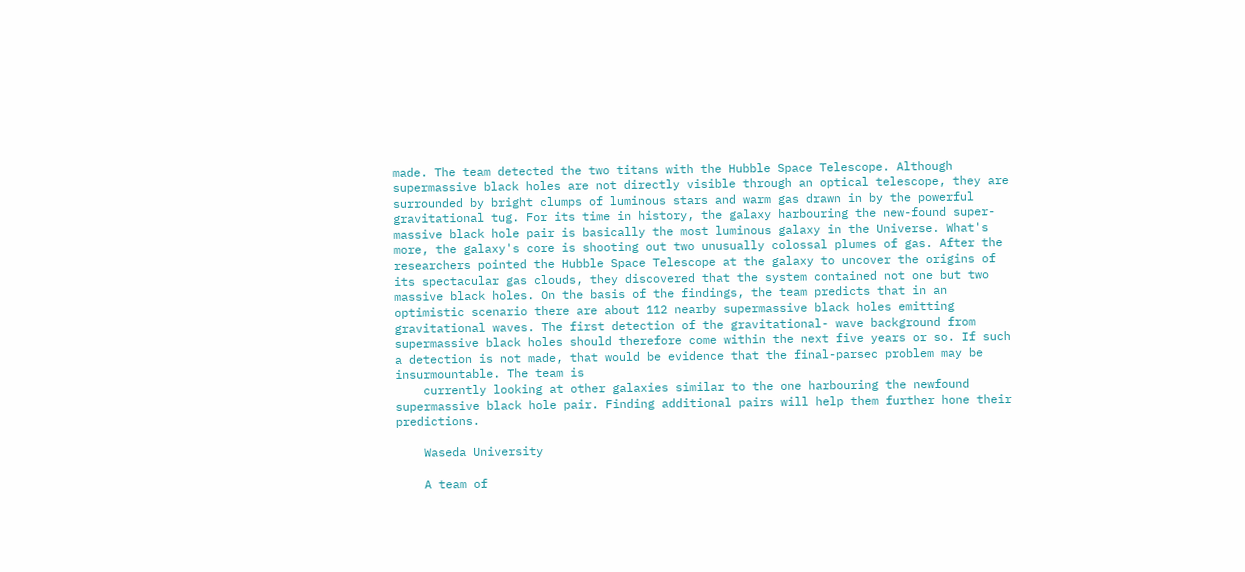made. The team detected the two titans with the Hubble Space Telescope. Although supermassive black holes are not directly visible through an optical telescope, they are surrounded by bright clumps of luminous stars and warm gas drawn in by the powerful gravitational tug. For its time in history, the galaxy harbouring the new-found super-massive black hole pair is basically the most luminous galaxy in the Universe. What's more, the galaxy's core is shooting out two unusually colossal plumes of gas. After the researchers pointed the Hubble Space Telescope at the galaxy to uncover the origins of its spectacular gas clouds, they discovered that the system contained not one but two massive black holes. On the basis of the findings, the team predicts that in an optimistic scenario there are about 112 nearby supermassive black holes emitting gravitational waves. The first detection of the gravitational- wave background from supermassive black holes should therefore come within the next five years or so. If such a detection is not made, that would be evidence that the final-parsec problem may be insurmountable. The team is
    currently looking at other galaxies similar to the one harbouring the newfound supermassive black hole pair. Finding additional pairs will help them further hone their predictions.

    Waseda University

    A team of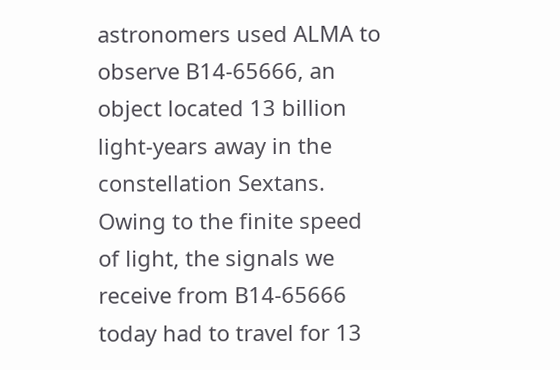astronomers used ALMA to observe B14-65666, an object located 13 billion light-years away in the constellation Sextans. Owing to the finite speed of light, the signals we receive from B14-65666 today had to travel for 13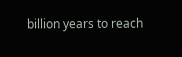billion years to reach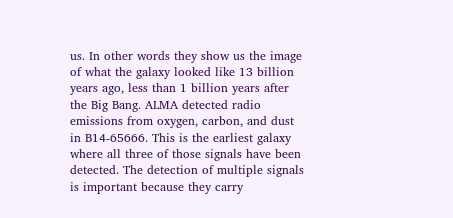us. In other words they show us the image of what the galaxy looked like 13 billion years ago, less than 1 billion years after the Big Bang. ALMA detected radio emissions from oxygen, carbon, and dust in B14-65666. This is the earliest galaxy where all three of those signals have been detected. The detection of multiple signals is important because they carry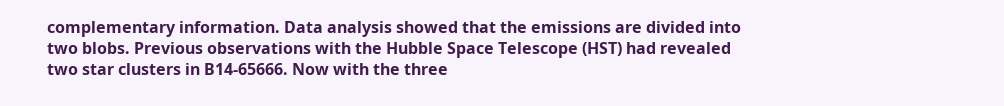complementary information. Data analysis showed that the emissions are divided into two blobs. Previous observations with the Hubble Space Telescope (HST) had revealed two star clusters in B14-65666. Now with the three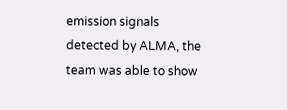emission signals detected by ALMA, the team was able to show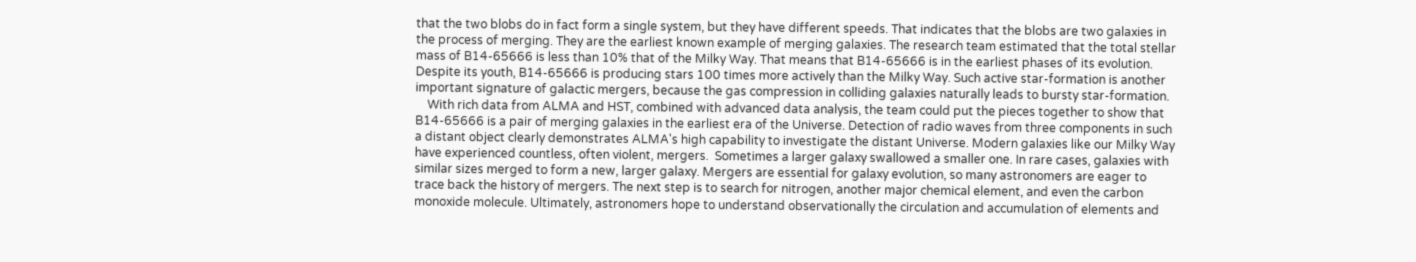that the two blobs do in fact form a single system, but they have different speeds. That indicates that the blobs are two galaxies in the process of merging. They are the earliest known example of merging galaxies. The research team estimated that the total stellar mass of B14-65666 is less than 10% that of the Milky Way. That means that B14-65666 is in the earliest phases of its evolution. Despite its youth, B14-65666 is producing stars 100 times more actively than the Milky Way. Such active star-formation is another important signature of galactic mergers, because the gas compression in colliding galaxies naturally leads to bursty star-formation.
    With rich data from ALMA and HST, combined with advanced data analysis, the team could put the pieces together to show that B14-65666 is a pair of merging galaxies in the earliest era of the Universe. Detection of radio waves from three components in such a distant object clearly demonstrates ALMA's high capability to investigate the distant Universe. Modern galaxies like our Milky Way have experienced countless, often violent, mergers.  Sometimes a larger galaxy swallowed a smaller one. In rare cases, galaxies with similar sizes merged to form a new, larger galaxy. Mergers are essential for galaxy evolution, so many astronomers are eager to trace back the history of mergers. The next step is to search for nitrogen, another major chemical element, and even the carbon monoxide molecule. Ultimately, astronomers hope to understand observationally the circulation and accumulation of elements and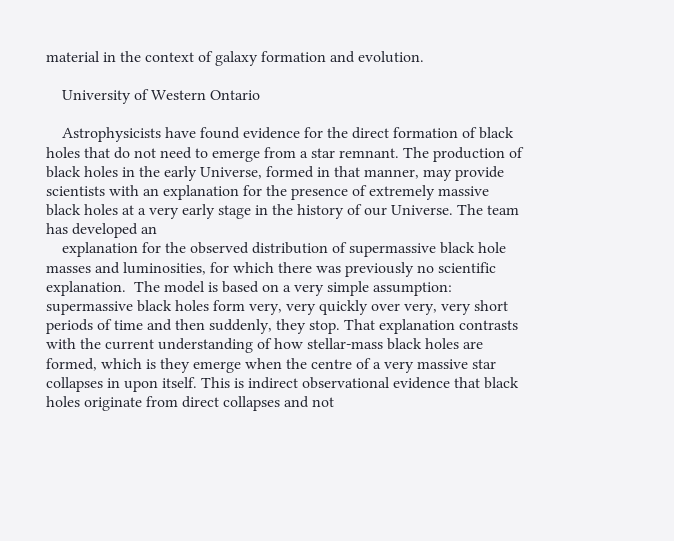material in the context of galaxy formation and evolution.

    University of Western Ontario

    Astrophysicists have found evidence for the direct formation of black holes that do not need to emerge from a star remnant. The production of black holes in the early Universe, formed in that manner, may provide scientists with an explanation for the presence of extremely massive black holes at a very early stage in the history of our Universe. The team has developed an
    explanation for the observed distribution of supermassive black hole masses and luminosities, for which there was previously no scientific explanation.  The model is based on a very simple assumption: supermassive black holes form very, very quickly over very, very short periods of time and then suddenly, they stop. That explanation contrasts with the current understanding of how stellar-mass black holes are formed, which is they emerge when the centre of a very massive star collapses in upon itself. This is indirect observational evidence that black holes originate from direct collapses and not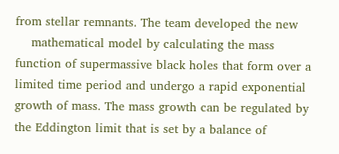from stellar remnants. The team developed the new
    mathematical model by calculating the mass function of supermassive black holes that form over a limited time period and undergo a rapid exponential growth of mass. The mass growth can be regulated by the Eddington limit that is set by a balance of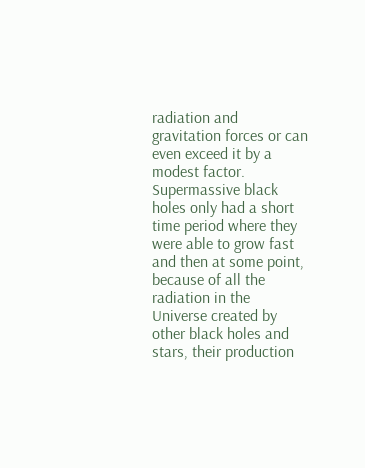radiation and gravitation forces or can even exceed it by a modest factor. Supermassive black holes only had a short time period where they were able to grow fast and then at some point, because of all the radiation in the Universe created by other black holes and stars, their production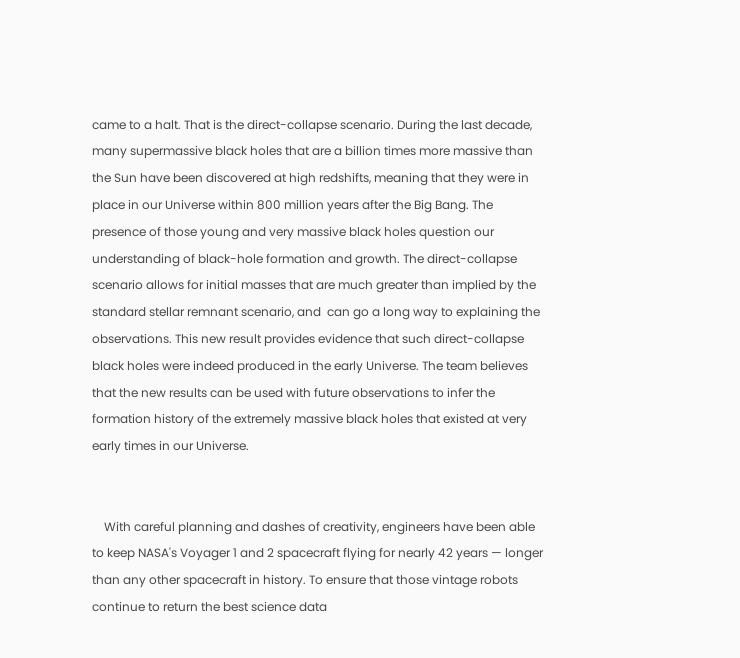came to a halt. That is the direct-collapse scenario. During the last decade, many supermassive black holes that are a billion times more massive than the Sun have been discovered at high redshifts, meaning that they were in place in our Universe within 800 million years after the Big Bang. The presence of those young and very massive black holes question our understanding of black-hole formation and growth. The direct-collapse scenario allows for initial masses that are much greater than implied by the standard stellar remnant scenario, and  can go a long way to explaining the observations. This new result provides evidence that such direct-collapse black holes were indeed produced in the early Universe. The team believes that the new results can be used with future observations to infer the formation history of the extremely massive black holes that existed at very early times in our Universe.


    With careful planning and dashes of creativity, engineers have been able to keep NASA's Voyager 1 and 2 spacecraft flying for nearly 42 years — longer than any other spacecraft in history. To ensure that those vintage robots continue to return the best science data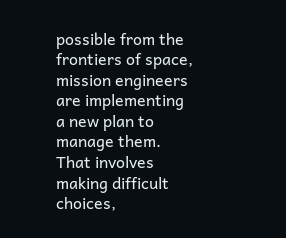possible from the frontiers of space, mission engineers are implementing a new plan to manage them. That involves making difficult choices,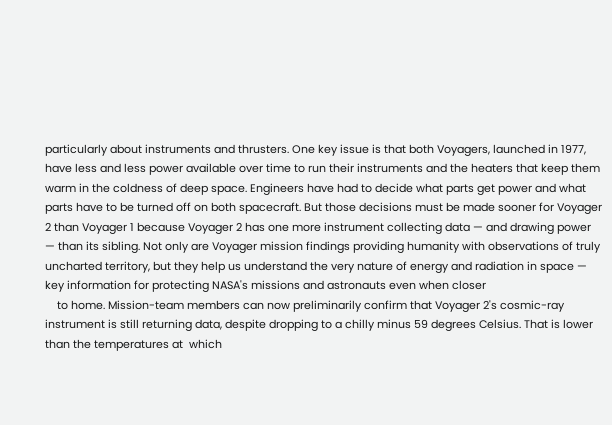particularly about instruments and thrusters. One key issue is that both Voyagers, launched in 1977, have less and less power available over time to run their instruments and the heaters that keep them warm in the coldness of deep space. Engineers have had to decide what parts get power and what parts have to be turned off on both spacecraft. But those decisions must be made sooner for Voyager 2 than Voyager 1 because Voyager 2 has one more instrument collecting data — and drawing power — than its sibling. Not only are Voyager mission findings providing humanity with observations of truly uncharted territory, but they help us understand the very nature of energy and radiation in space — key information for protecting NASA's missions and astronauts even when closer
    to home. Mission-team members can now preliminarily confirm that Voyager 2's cosmic-ray instrument is still returning data, despite dropping to a chilly minus 59 degrees Celsius. That is lower than the temperatures at  which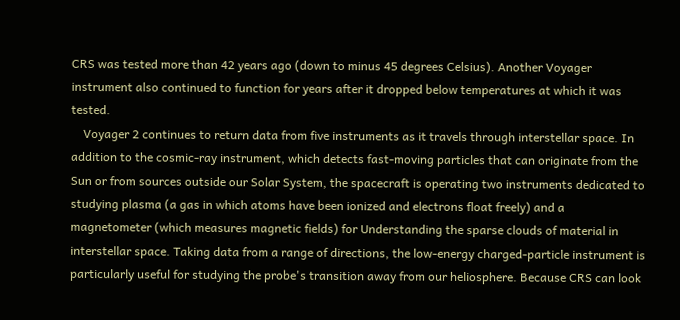CRS was tested more than 42 years ago (down to minus 45 degrees Celsius). Another Voyager instrument also continued to function for years after it dropped below temperatures at which it was tested.
    Voyager 2 continues to return data from five instruments as it travels through interstellar space. In addition to the cosmic-ray instrument, which detects fast-moving particles that can originate from the Sun or from sources outside our Solar System, the spacecraft is operating two instruments dedicated to studying plasma (a gas in which atoms have been ionized and electrons float freely) and a magnetometer (which measures magnetic fields) for Understanding the sparse clouds of material in interstellar space. Taking data from a range of directions, the low-energy charged-particle instrument is particularly useful for studying the probe's transition away from our heliosphere. Because CRS can look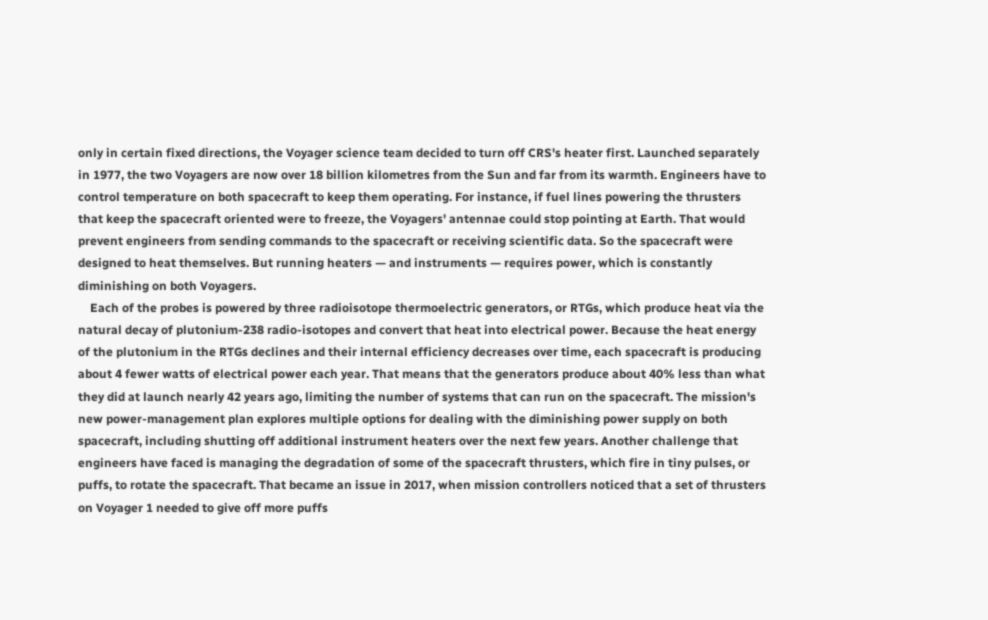only in certain fixed directions, the Voyager science team decided to turn off CRS's heater first. Launched separately in 1977, the two Voyagers are now over 18 billion kilometres from the Sun and far from its warmth. Engineers have to control temperature on both spacecraft to keep them operating. For instance, if fuel lines powering the thrusters that keep the spacecraft oriented were to freeze, the Voyagers' antennae could stop pointing at Earth. That would prevent engineers from sending commands to the spacecraft or receiving scientific data. So the spacecraft were designed to heat themselves. But running heaters — and instruments — requires power, which is constantly diminishing on both Voyagers.
    Each of the probes is powered by three radioisotope thermoelectric generators, or RTGs, which produce heat via the natural decay of plutonium-238 radio-isotopes and convert that heat into electrical power. Because the heat energy of the plutonium in the RTGs declines and their internal efficiency decreases over time, each spacecraft is producing about 4 fewer watts of electrical power each year. That means that the generators produce about 40% less than what they did at launch nearly 42 years ago, limiting the number of systems that can run on the spacecraft. The mission's new power-management plan explores multiple options for dealing with the diminishing power supply on both spacecraft, including shutting off additional instrument heaters over the next few years. Another challenge that engineers have faced is managing the degradation of some of the spacecraft thrusters, which fire in tiny pulses, or puffs, to rotate the spacecraft. That became an issue in 2017, when mission controllers noticed that a set of thrusters on Voyager 1 needed to give off more puffs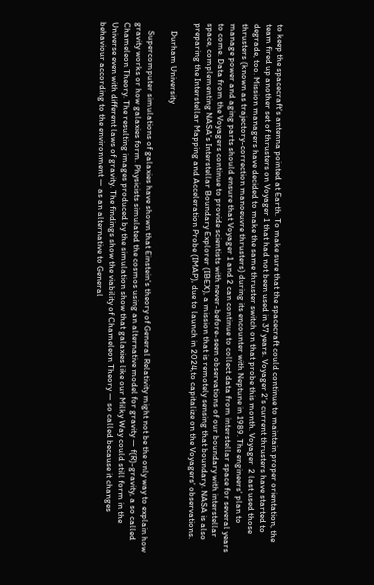to keep the spacecraft's antenna pointed at Earth. To make sure that the spacecraft could continue to maintain proper orientation, the team fired up another set of thrusters on Voyager 1 that had not been used in 37 years. Voyager 2's current thrusters have started to degrade, too. Mission managers have decided to make the same thruster switch on that probe this month. Voyager  2 last used those thrusters (known as trajectory-correction manoeuvre thrusters) during its encounter with Neptune in 1989. The engineers' plan to manage power and aging parts should ensure that Voyager 1 and 2 can continue to collect data from interstellar space for several years to come. Data from the Voyagers continue to provide scientists with never-before-seen observations of our boundary with interstellar space, complementing NASA's Interstellar Boundary Explorer (IBEX), a mission that is remotely sensing that boundary. NASA is also preparing the Interstellar Mapping and Acceleration Probe (IMAP), due to launch in 2024,to capitalize on the Voyagers' observations.

    Durham University

    Supercomputer simulations of galaxies have shown that Einstein's theory of General Relativity might not be the only way to explain how gravity works or how galaxies form. Physicists simulated the cosmos using an alternative model for gravity — f(R)-gravity, a so called Chameleon Theory. The resulting images produced by the simulation show that galaxies like our Milky Way could still form in the Universe even with different laws of gravity. The findings show the viability of Chameleon Theory — so called because it changes behaviour according to the environment — as an alternative to General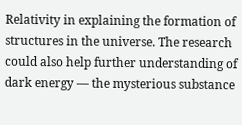Relativity in explaining the formation of structures in the universe. The research could also help further understanding of dark energy — the mysterious substance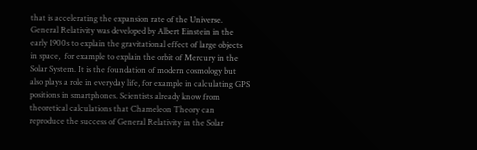that is accelerating the expansion rate of the Universe. General Relativity was developed by Albert Einstein in the early 1900s to explain the gravitational effect of large objects in space,  for example to explain the orbit of Mercury in the Solar System. It is the foundation of modern cosmology but also plays a role in everyday life, for example in calculating GPS positions in smartphones. Scientists already know from theoretical calculations that Chameleon Theory can reproduce the success of General Relativity in the Solar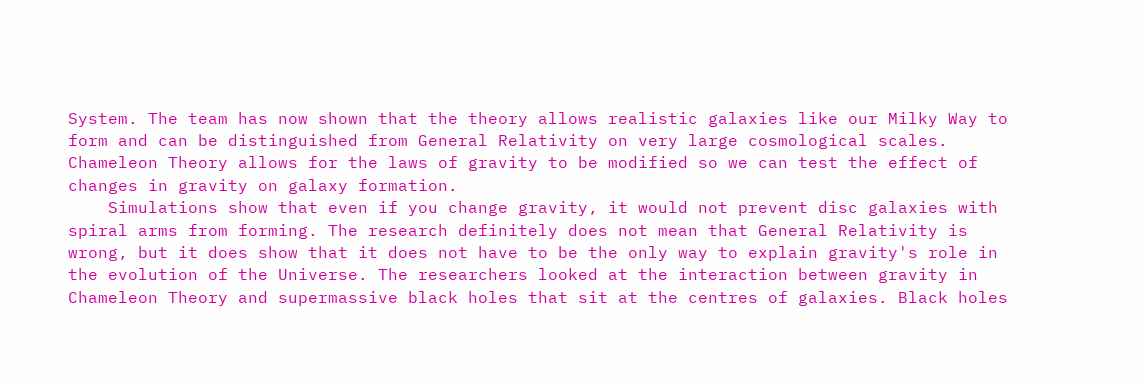System. The team has now shown that the theory allows realistic galaxies like our Milky Way to form and can be distinguished from General Relativity on very large cosmological scales. Chameleon Theory allows for the laws of gravity to be modified so we can test the effect of changes in gravity on galaxy formation.
    Simulations show that even if you change gravity, it would not prevent disc galaxies with spiral arms from forming. The research definitely does not mean that General Relativity is wrong, but it does show that it does not have to be the only way to explain gravity's role in the evolution of the Universe. The researchers looked at the interaction between gravity in Chameleon Theory and supermassive black holes that sit at the centres of galaxies. Black holes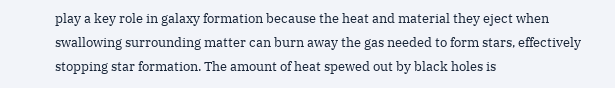play a key role in galaxy formation because the heat and material they eject when swallowing surrounding matter can burn away the gas needed to form stars, effectively stopping star formation. The amount of heat spewed out by black holes is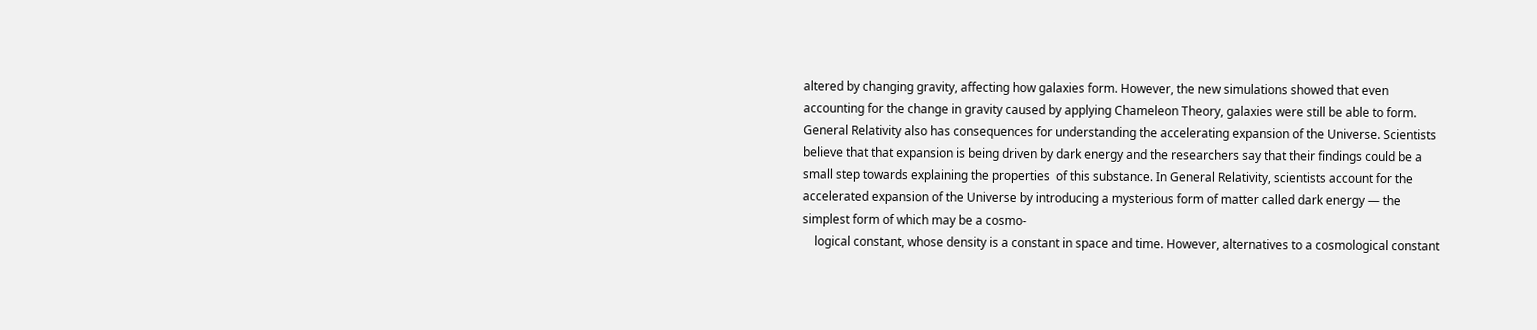altered by changing gravity, affecting how galaxies form. However, the new simulations showed that even accounting for the change in gravity caused by applying Chameleon Theory, galaxies were still be able to form. General Relativity also has consequences for understanding the accelerating expansion of the Universe. Scientists believe that that expansion is being driven by dark energy and the researchers say that their findings could be a small step towards explaining the properties  of this substance. In General Relativity, scientists account for the accelerated expansion of the Universe by introducing a mysterious form of matter called dark energy — the simplest form of which may be a cosmo-
    logical constant, whose density is a constant in space and time. However, alternatives to a cosmological constant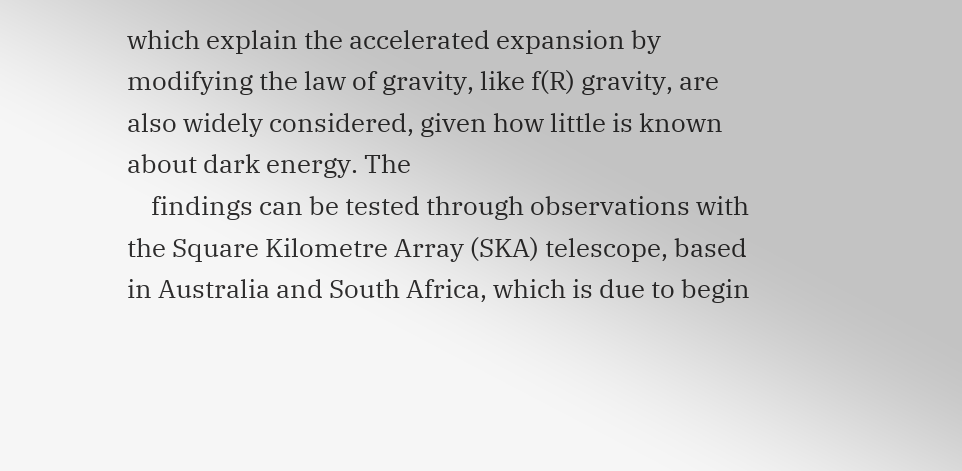which explain the accelerated expansion by modifying the law of gravity, like f(R) gravity, are also widely considered, given how little is known about dark energy. The
    findings can be tested through observations with the Square Kilometre Array (SKA) telescope, based in Australia and South Africa, which is due to begin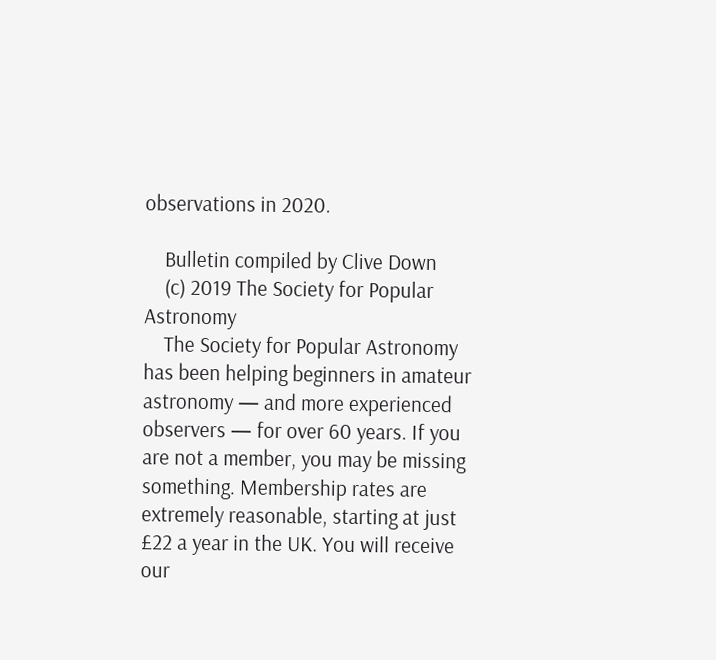observations in 2020.

    Bulletin compiled by Clive Down
    (c) 2019 The Society for Popular Astronomy
    The Society for Popular Astronomy has been helping beginners in amateur astronomy — and more experienced observers — for over 60 years. If you are not a member, you may be missing something. Membership rates are extremely reasonable, starting at just £22 a year in the UK. You will receive our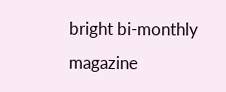bright bi-monthly magazine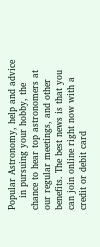Popular Astronomy, help and advice
    in pursuing your hobby, the chance to hear top astronomers at our regular meetings, and other benefits. The best news is that you can join online right now with a credit or debit card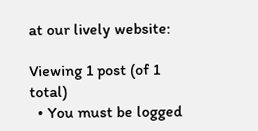at our lively website:

Viewing 1 post (of 1 total)
  • You must be logged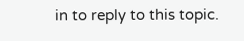in to reply to this topic.